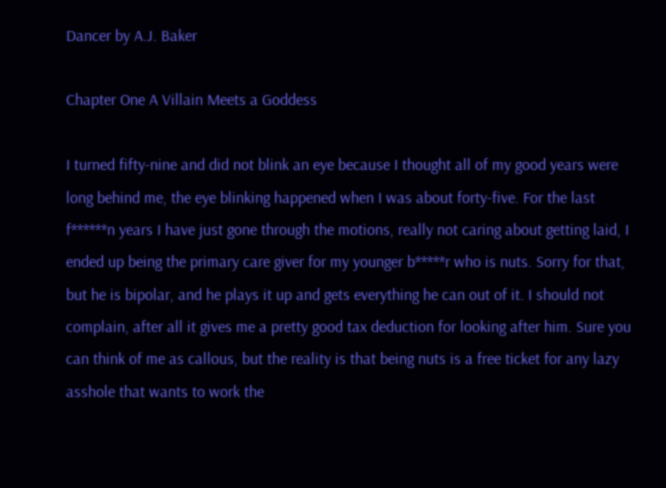Dancer by A.J. Baker

Chapter One A Villain Meets a Goddess

I turned fifty-nine and did not blink an eye because I thought all of my good years were long behind me, the eye blinking happened when I was about forty-five. For the last f******n years I have just gone through the motions, really not caring about getting laid, I ended up being the primary care giver for my younger b*****r who is nuts. Sorry for that, but he is bipolar, and he plays it up and gets everything he can out of it. I should not complain, after all it gives me a pretty good tax deduction for looking after him. Sure you can think of me as callous, but the reality is that being nuts is a free ticket for any lazy asshole that wants to work the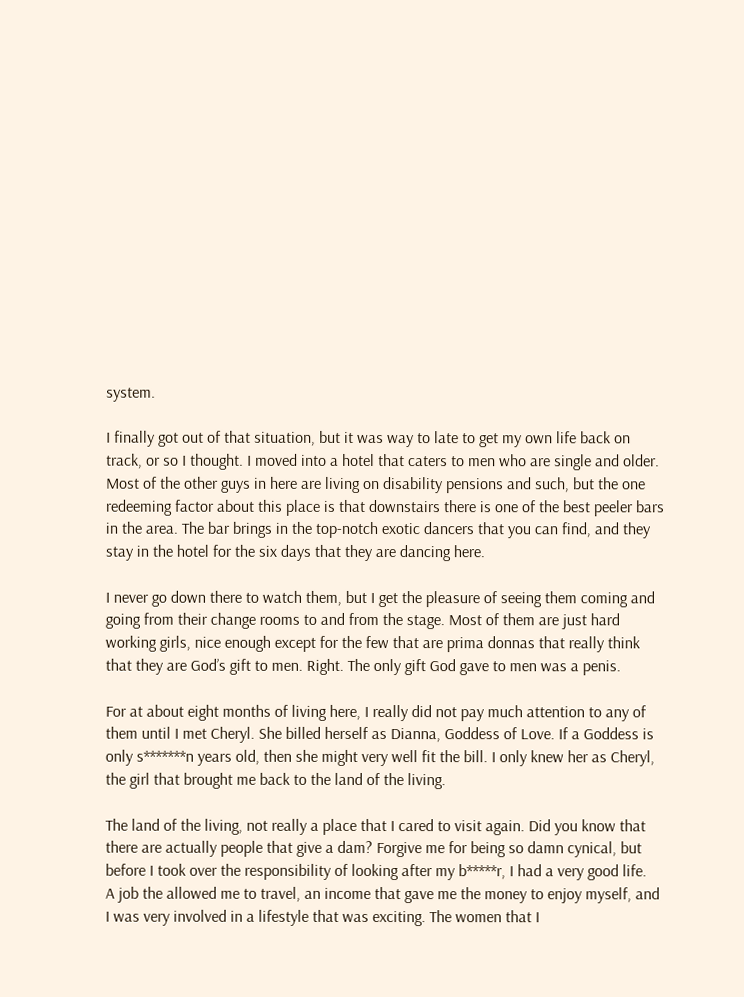system.

I finally got out of that situation, but it was way to late to get my own life back on track, or so I thought. I moved into a hotel that caters to men who are single and older. Most of the other guys in here are living on disability pensions and such, but the one redeeming factor about this place is that downstairs there is one of the best peeler bars in the area. The bar brings in the top-notch exotic dancers that you can find, and they stay in the hotel for the six days that they are dancing here.

I never go down there to watch them, but I get the pleasure of seeing them coming and going from their change rooms to and from the stage. Most of them are just hard working girls, nice enough except for the few that are prima donnas that really think that they are God’s gift to men. Right. The only gift God gave to men was a penis.

For at about eight months of living here, I really did not pay much attention to any of them until I met Cheryl. She billed herself as Dianna, Goddess of Love. If a Goddess is only s*******n years old, then she might very well fit the bill. I only knew her as Cheryl, the girl that brought me back to the land of the living.

The land of the living, not really a place that I cared to visit again. Did you know that there are actually people that give a dam? Forgive me for being so damn cynical, but before I took over the responsibility of looking after my b*****r, I had a very good life.
A job the allowed me to travel, an income that gave me the money to enjoy myself, and I was very involved in a lifestyle that was exciting. The women that I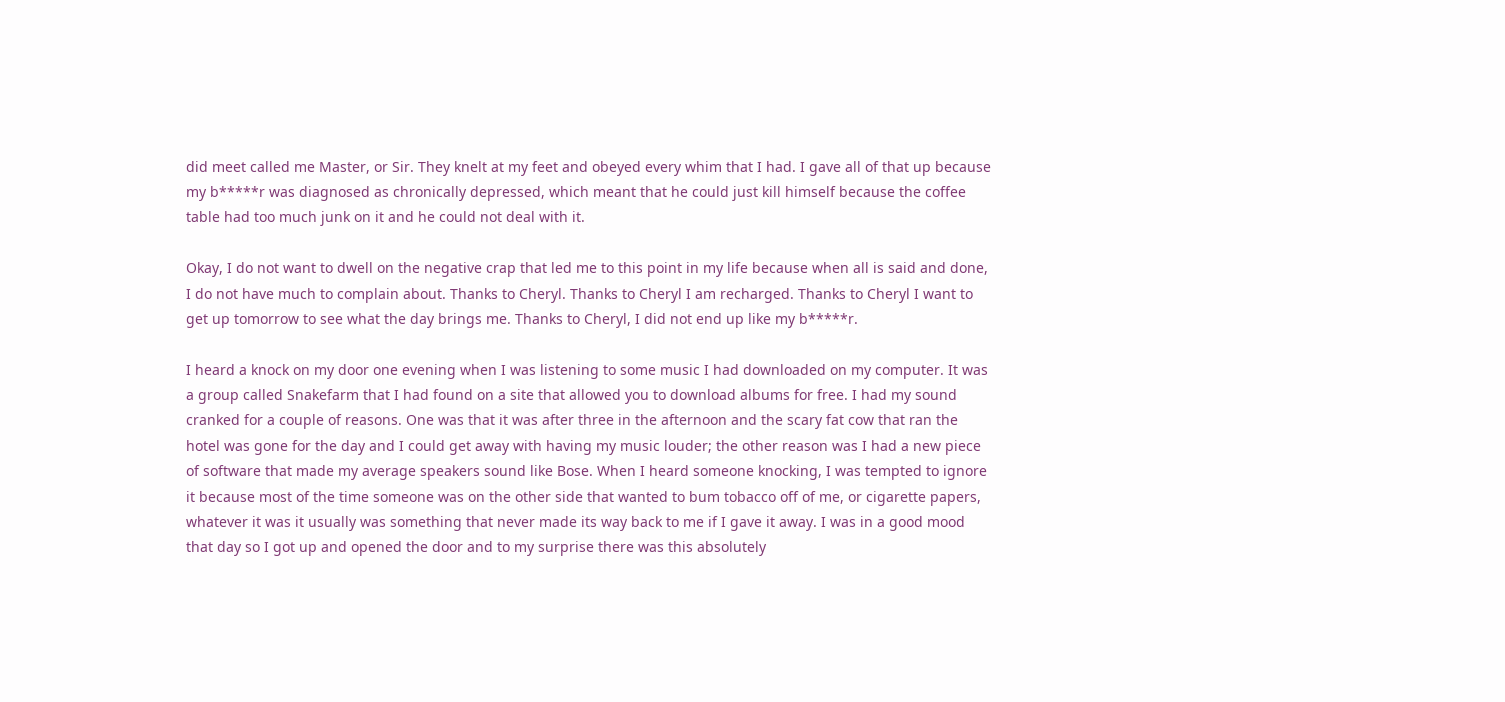did meet called me Master, or Sir. They knelt at my feet and obeyed every whim that I had. I gave all of that up because my b*****r was diagnosed as chronically depressed, which meant that he could just kill himself because the coffee table had too much junk on it and he could not deal with it.

Okay, I do not want to dwell on the negative crap that led me to this point in my life because when all is said and done, I do not have much to complain about. Thanks to Cheryl. Thanks to Cheryl I am recharged. Thanks to Cheryl I want to get up tomorrow to see what the day brings me. Thanks to Cheryl, I did not end up like my b*****r.

I heard a knock on my door one evening when I was listening to some music I had downloaded on my computer. It was a group called Snakefarm that I had found on a site that allowed you to download albums for free. I had my sound cranked for a couple of reasons. One was that it was after three in the afternoon and the scary fat cow that ran the hotel was gone for the day and I could get away with having my music louder; the other reason was I had a new piece of software that made my average speakers sound like Bose. When I heard someone knocking, I was tempted to ignore it because most of the time someone was on the other side that wanted to bum tobacco off of me, or cigarette papers, whatever it was it usually was something that never made its way back to me if I gave it away. I was in a good mood that day so I got up and opened the door and to my surprise there was this absolutely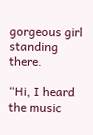gorgeous girl standing there.

“Hi, I heard the music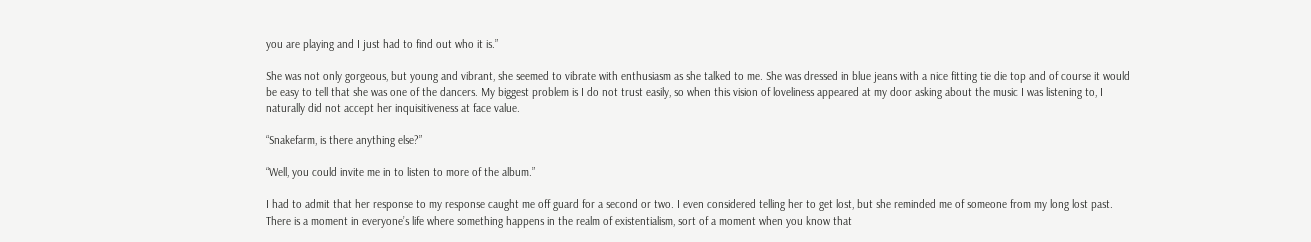you are playing and I just had to find out who it is.”

She was not only gorgeous, but young and vibrant, she seemed to vibrate with enthusiasm as she talked to me. She was dressed in blue jeans with a nice fitting tie die top and of course it would be easy to tell that she was one of the dancers. My biggest problem is I do not trust easily, so when this vision of loveliness appeared at my door asking about the music I was listening to, I naturally did not accept her inquisitiveness at face value.

“Snakefarm, is there anything else?”

“Well, you could invite me in to listen to more of the album.”

I had to admit that her response to my response caught me off guard for a second or two. I even considered telling her to get lost, but she reminded me of someone from my long lost past. There is a moment in everyone’s life where something happens in the realm of existentialism, sort of a moment when you know that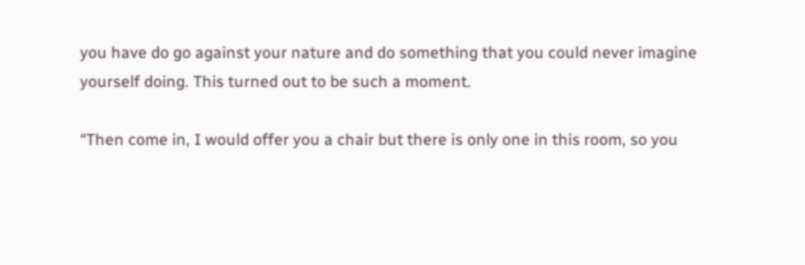you have do go against your nature and do something that you could never imagine yourself doing. This turned out to be such a moment.

“Then come in, I would offer you a chair but there is only one in this room, so you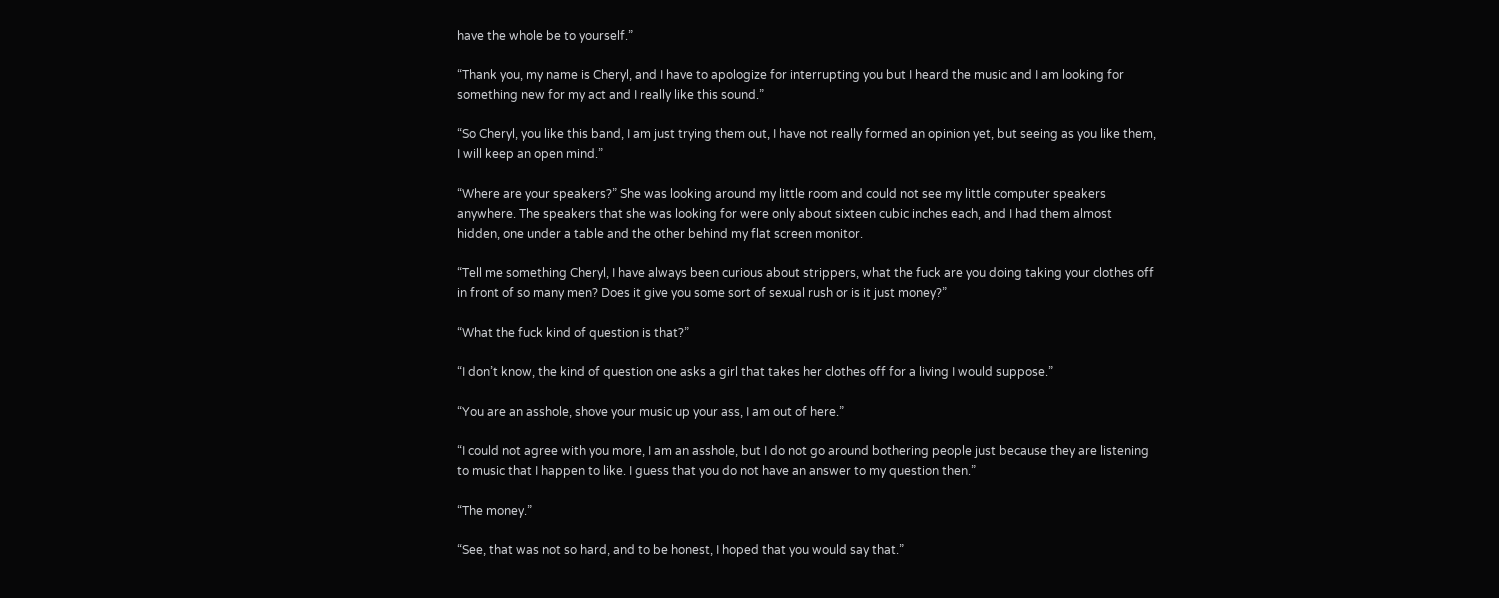have the whole be to yourself.”

“Thank you, my name is Cheryl, and I have to apologize for interrupting you but I heard the music and I am looking for something new for my act and I really like this sound.”

“So Cheryl, you like this band, I am just trying them out, I have not really formed an opinion yet, but seeing as you like them, I will keep an open mind.”

“Where are your speakers?” She was looking around my little room and could not see my little computer speakers anywhere. The speakers that she was looking for were only about sixteen cubic inches each, and I had them almost hidden, one under a table and the other behind my flat screen monitor.

“Tell me something Cheryl, I have always been curious about strippers, what the fuck are you doing taking your clothes off in front of so many men? Does it give you some sort of sexual rush or is it just money?”

“What the fuck kind of question is that?”

“I don’t know, the kind of question one asks a girl that takes her clothes off for a living I would suppose.”

“You are an asshole, shove your music up your ass, I am out of here.”

“I could not agree with you more, I am an asshole, but I do not go around bothering people just because they are listening to music that I happen to like. I guess that you do not have an answer to my question then.”

“The money.”

“See, that was not so hard, and to be honest, I hoped that you would say that.”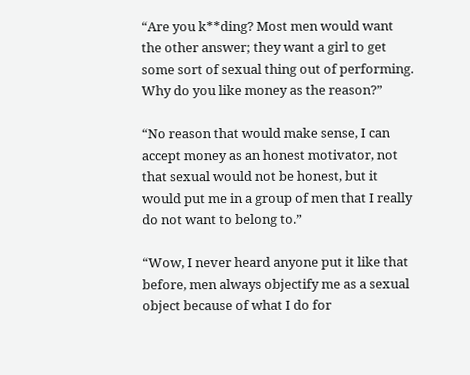“Are you k**ding? Most men would want the other answer; they want a girl to get some sort of sexual thing out of performing. Why do you like money as the reason?”

“No reason that would make sense, I can accept money as an honest motivator, not that sexual would not be honest, but it would put me in a group of men that I really do not want to belong to.”

“Wow, I never heard anyone put it like that before, men always objectify me as a sexual object because of what I do for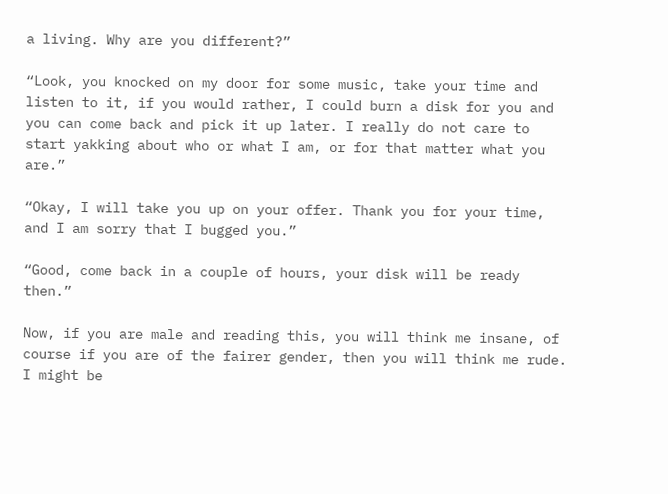a living. Why are you different?”

“Look, you knocked on my door for some music, take your time and listen to it, if you would rather, I could burn a disk for you and you can come back and pick it up later. I really do not care to start yakking about who or what I am, or for that matter what you are.”

“Okay, I will take you up on your offer. Thank you for your time, and I am sorry that I bugged you.”

“Good, come back in a couple of hours, your disk will be ready then.”

Now, if you are male and reading this, you will think me insane, of course if you are of the fairer gender, then you will think me rude. I might be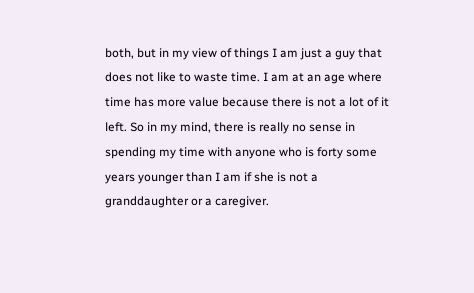both, but in my view of things I am just a guy that does not like to waste time. I am at an age where time has more value because there is not a lot of it left. So in my mind, there is really no sense in spending my time with anyone who is forty some years younger than I am if she is not a granddaughter or a caregiver.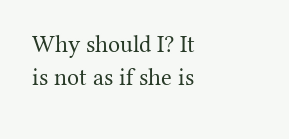Why should I? It is not as if she is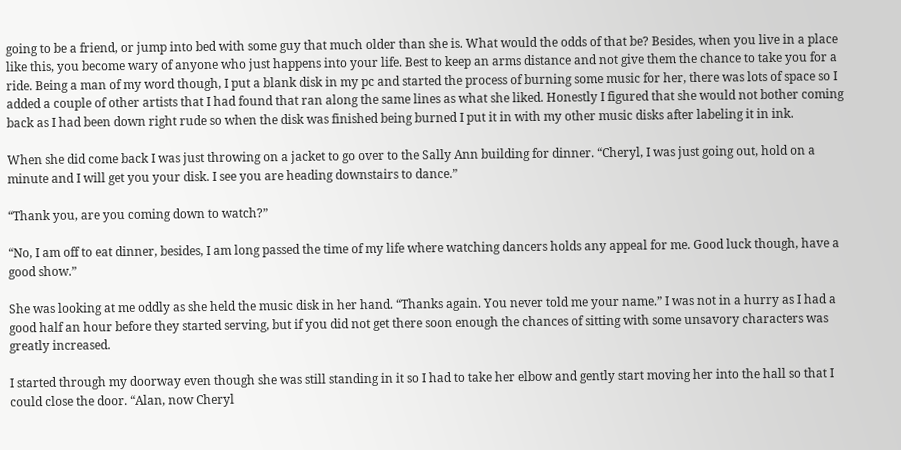going to be a friend, or jump into bed with some guy that much older than she is. What would the odds of that be? Besides, when you live in a place like this, you become wary of anyone who just happens into your life. Best to keep an arms distance and not give them the chance to take you for a ride. Being a man of my word though, I put a blank disk in my pc and started the process of burning some music for her, there was lots of space so I added a couple of other artists that I had found that ran along the same lines as what she liked. Honestly I figured that she would not bother coming back as I had been down right rude so when the disk was finished being burned I put it in with my other music disks after labeling it in ink.

When she did come back I was just throwing on a jacket to go over to the Sally Ann building for dinner. “Cheryl, I was just going out, hold on a minute and I will get you your disk. I see you are heading downstairs to dance.”

“Thank you, are you coming down to watch?”

“No, I am off to eat dinner, besides, I am long passed the time of my life where watching dancers holds any appeal for me. Good luck though, have a good show.”

She was looking at me oddly as she held the music disk in her hand. “Thanks again. You never told me your name.” I was not in a hurry as I had a good half an hour before they started serving, but if you did not get there soon enough the chances of sitting with some unsavory characters was greatly increased.

I started through my doorway even though she was still standing in it so I had to take her elbow and gently start moving her into the hall so that I could close the door. “Alan, now Cheryl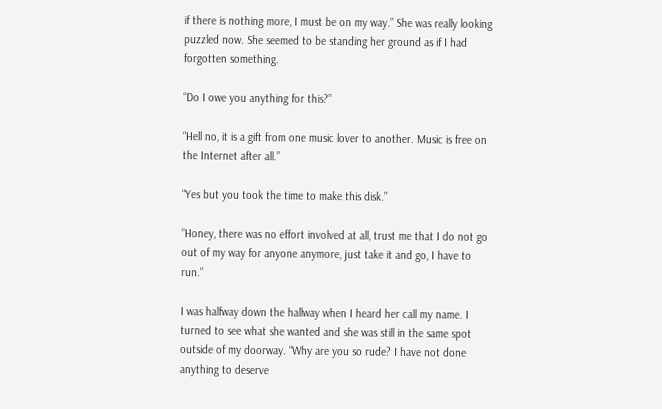if there is nothing more, I must be on my way.” She was really looking puzzled now. She seemed to be standing her ground as if I had forgotten something.

“Do I owe you anything for this?”

“Hell no, it is a gift from one music lover to another. Music is free on the Internet after all.”

“Yes but you took the time to make this disk.”

“Honey, there was no effort involved at all, trust me that I do not go out of my way for anyone anymore, just take it and go, I have to run.”

I was halfway down the hallway when I heard her call my name. I turned to see what she wanted and she was still in the same spot outside of my doorway. “Why are you so rude? I have not done anything to deserve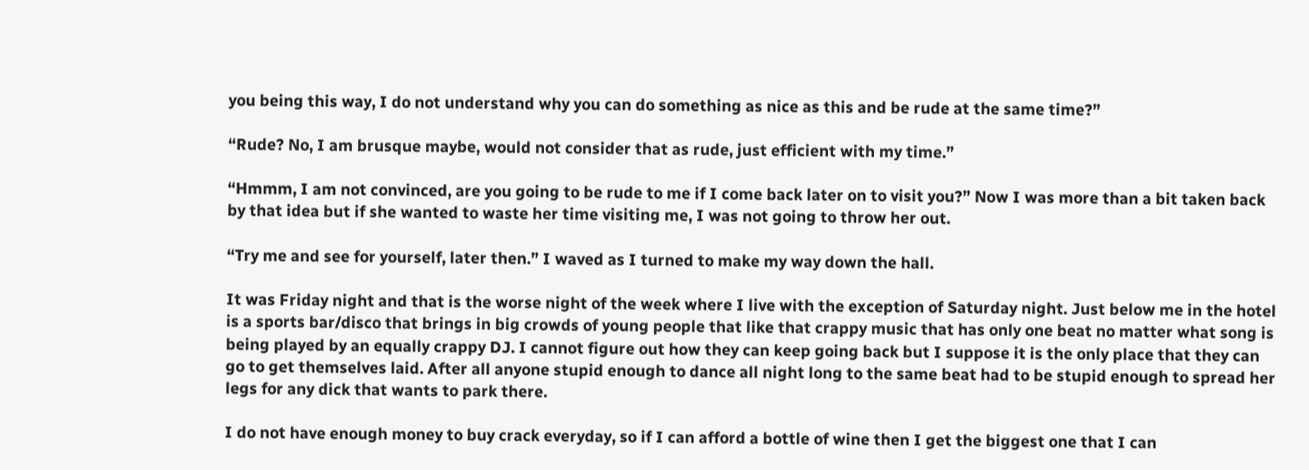you being this way, I do not understand why you can do something as nice as this and be rude at the same time?”

“Rude? No, I am brusque maybe, would not consider that as rude, just efficient with my time.”

“Hmmm, I am not convinced, are you going to be rude to me if I come back later on to visit you?” Now I was more than a bit taken back by that idea but if she wanted to waste her time visiting me, I was not going to throw her out.

“Try me and see for yourself, later then.” I waved as I turned to make my way down the hall.

It was Friday night and that is the worse night of the week where I live with the exception of Saturday night. Just below me in the hotel is a sports bar/disco that brings in big crowds of young people that like that crappy music that has only one beat no matter what song is being played by an equally crappy DJ. I cannot figure out how they can keep going back but I suppose it is the only place that they can go to get themselves laid. After all anyone stupid enough to dance all night long to the same beat had to be stupid enough to spread her legs for any dick that wants to park there.

I do not have enough money to buy crack everyday, so if I can afford a bottle of wine then I get the biggest one that I can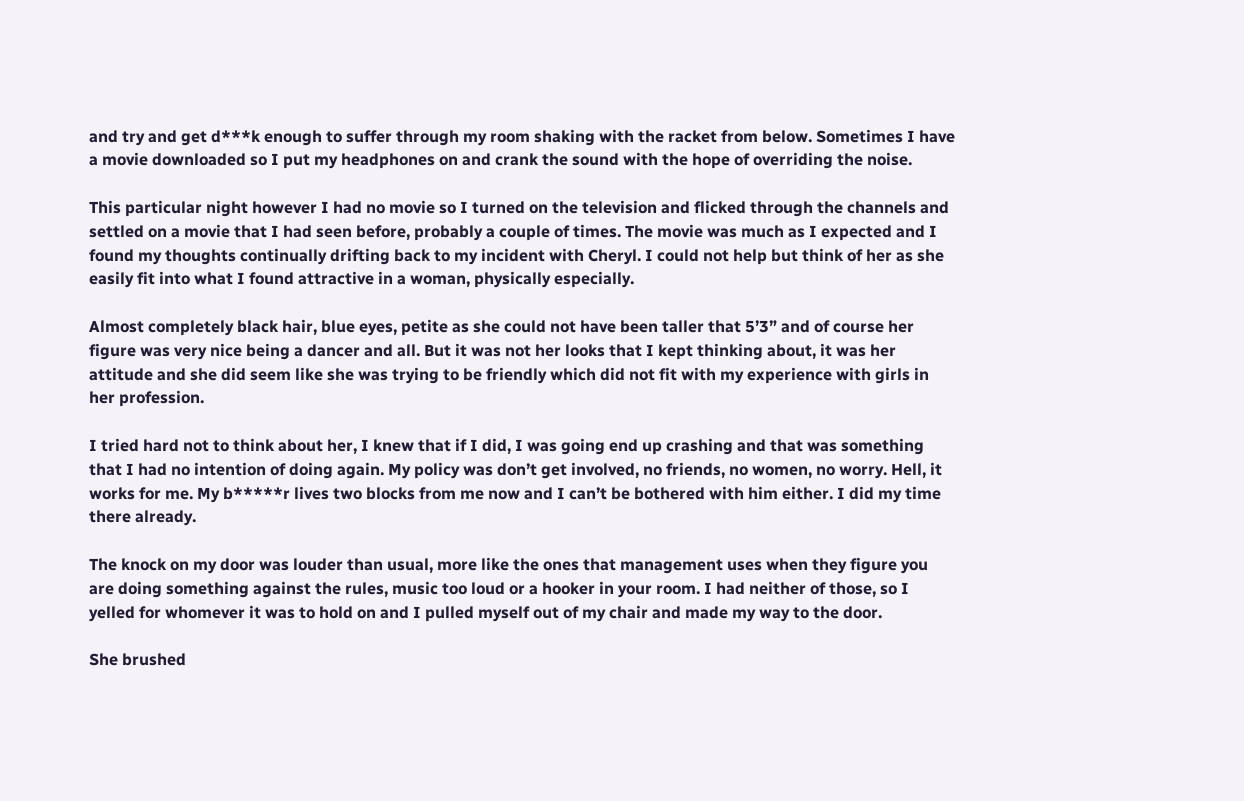and try and get d***k enough to suffer through my room shaking with the racket from below. Sometimes I have a movie downloaded so I put my headphones on and crank the sound with the hope of overriding the noise.

This particular night however I had no movie so I turned on the television and flicked through the channels and settled on a movie that I had seen before, probably a couple of times. The movie was much as I expected and I found my thoughts continually drifting back to my incident with Cheryl. I could not help but think of her as she easily fit into what I found attractive in a woman, physically especially.

Almost completely black hair, blue eyes, petite as she could not have been taller that 5’3” and of course her figure was very nice being a dancer and all. But it was not her looks that I kept thinking about, it was her attitude and she did seem like she was trying to be friendly which did not fit with my experience with girls in her profession.

I tried hard not to think about her, I knew that if I did, I was going end up crashing and that was something that I had no intention of doing again. My policy was don’t get involved, no friends, no women, no worry. Hell, it works for me. My b*****r lives two blocks from me now and I can’t be bothered with him either. I did my time there already.

The knock on my door was louder than usual, more like the ones that management uses when they figure you are doing something against the rules, music too loud or a hooker in your room. I had neither of those, so I yelled for whomever it was to hold on and I pulled myself out of my chair and made my way to the door.

She brushed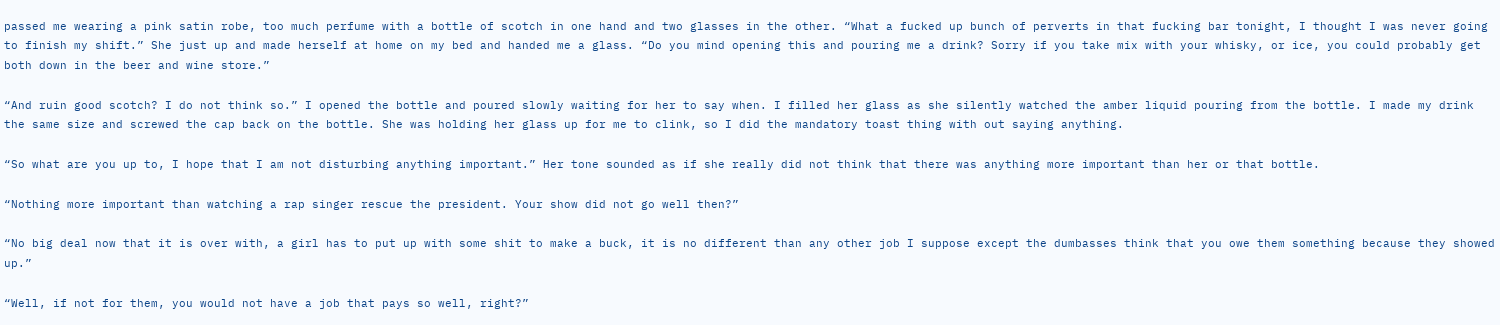passed me wearing a pink satin robe, too much perfume with a bottle of scotch in one hand and two glasses in the other. “What a fucked up bunch of perverts in that fucking bar tonight, I thought I was never going to finish my shift.” She just up and made herself at home on my bed and handed me a glass. “Do you mind opening this and pouring me a drink? Sorry if you take mix with your whisky, or ice, you could probably get both down in the beer and wine store.”

“And ruin good scotch? I do not think so.” I opened the bottle and poured slowly waiting for her to say when. I filled her glass as she silently watched the amber liquid pouring from the bottle. I made my drink the same size and screwed the cap back on the bottle. She was holding her glass up for me to clink, so I did the mandatory toast thing with out saying anything.

“So what are you up to, I hope that I am not disturbing anything important.” Her tone sounded as if she really did not think that there was anything more important than her or that bottle.

“Nothing more important than watching a rap singer rescue the president. Your show did not go well then?”

“No big deal now that it is over with, a girl has to put up with some shit to make a buck, it is no different than any other job I suppose except the dumbasses think that you owe them something because they showed up.”

“Well, if not for them, you would not have a job that pays so well, right?”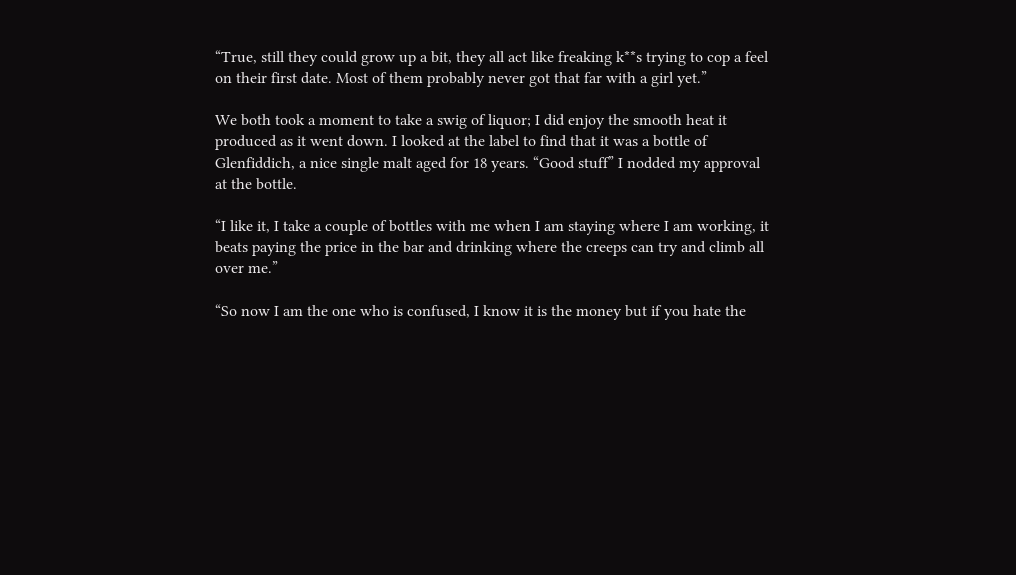“True, still they could grow up a bit, they all act like freaking k**s trying to cop a feel on their first date. Most of them probably never got that far with a girl yet.”

We both took a moment to take a swig of liquor; I did enjoy the smooth heat it produced as it went down. I looked at the label to find that it was a bottle of Glenfiddich, a nice single malt aged for 18 years. “Good stuff” I nodded my approval at the bottle.

“I like it, I take a couple of bottles with me when I am staying where I am working, it beats paying the price in the bar and drinking where the creeps can try and climb all over me.”

“So now I am the one who is confused, I know it is the money but if you hate the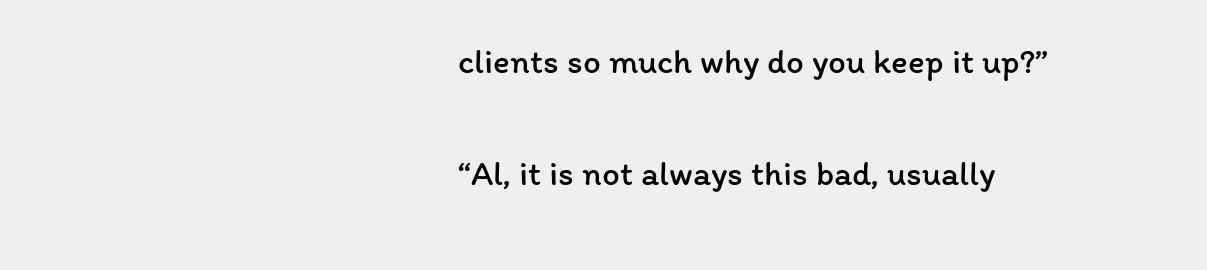clients so much why do you keep it up?”

“Al, it is not always this bad, usually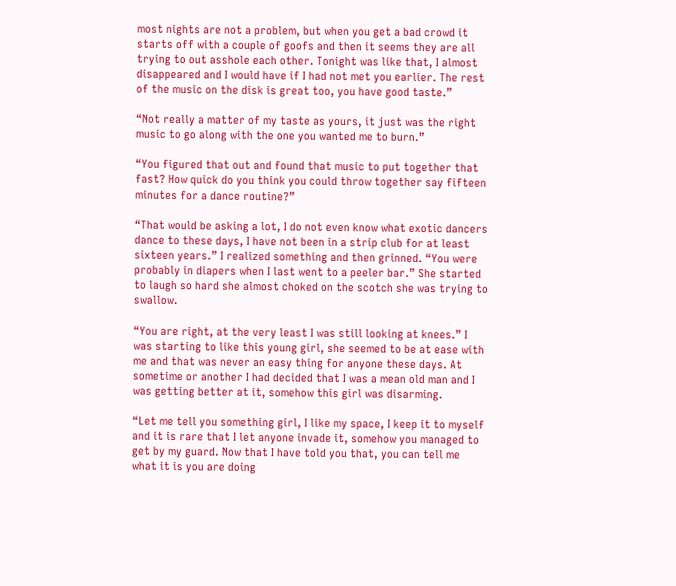most nights are not a problem, but when you get a bad crowd it starts off with a couple of goofs and then it seems they are all trying to out asshole each other. Tonight was like that, I almost disappeared and I would have if I had not met you earlier. The rest of the music on the disk is great too, you have good taste.”

“Not really a matter of my taste as yours, it just was the right music to go along with the one you wanted me to burn.”

“You figured that out and found that music to put together that fast? How quick do you think you could throw together say fifteen minutes for a dance routine?”

“That would be asking a lot, I do not even know what exotic dancers dance to these days, I have not been in a strip club for at least sixteen years.” I realized something and then grinned. “You were probably in diapers when I last went to a peeler bar.” She started to laugh so hard she almost choked on the scotch she was trying to swallow.

“You are right, at the very least I was still looking at knees.” I was starting to like this young girl, she seemed to be at ease with me and that was never an easy thing for anyone these days. At sometime or another I had decided that I was a mean old man and I was getting better at it, somehow this girl was disarming.

“Let me tell you something girl, I like my space, I keep it to myself and it is rare that I let anyone invade it, somehow you managed to get by my guard. Now that I have told you that, you can tell me what it is you are doing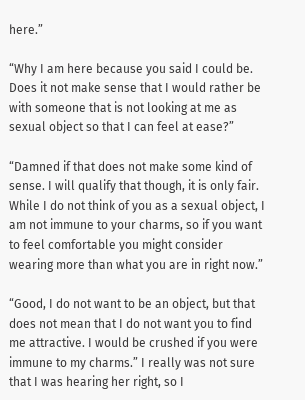here.”

“Why I am here because you said I could be. Does it not make sense that I would rather be with someone that is not looking at me as sexual object so that I can feel at ease?”

“Damned if that does not make some kind of sense. I will qualify that though, it is only fair. While I do not think of you as a sexual object, I am not immune to your charms, so if you want to feel comfortable you might consider wearing more than what you are in right now.”

“Good, I do not want to be an object, but that does not mean that I do not want you to find me attractive. I would be crushed if you were immune to my charms.” I really was not sure that I was hearing her right, so I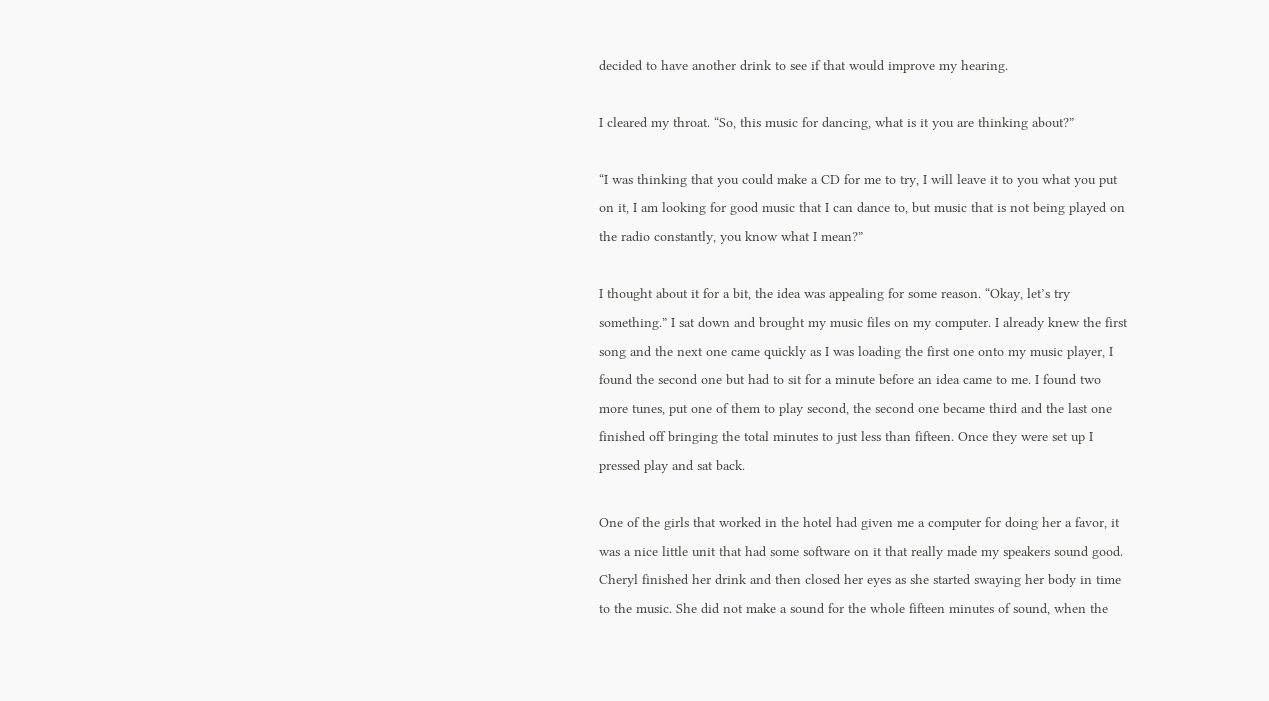decided to have another drink to see if that would improve my hearing.

I cleared my throat. “So, this music for dancing, what is it you are thinking about?”

“I was thinking that you could make a CD for me to try, I will leave it to you what you put on it, I am looking for good music that I can dance to, but music that is not being played on the radio constantly, you know what I mean?”

I thought about it for a bit, the idea was appealing for some reason. “Okay, let’s try something.” I sat down and brought my music files on my computer. I already knew the first song and the next one came quickly as I was loading the first one onto my music player, I found the second one but had to sit for a minute before an idea came to me. I found two more tunes, put one of them to play second, the second one became third and the last one finished off bringing the total minutes to just less than fifteen. Once they were set up I pressed play and sat back.

One of the girls that worked in the hotel had given me a computer for doing her a favor, it was a nice little unit that had some software on it that really made my speakers sound good. Cheryl finished her drink and then closed her eyes as she started swaying her body in time to the music. She did not make a sound for the whole fifteen minutes of sound, when the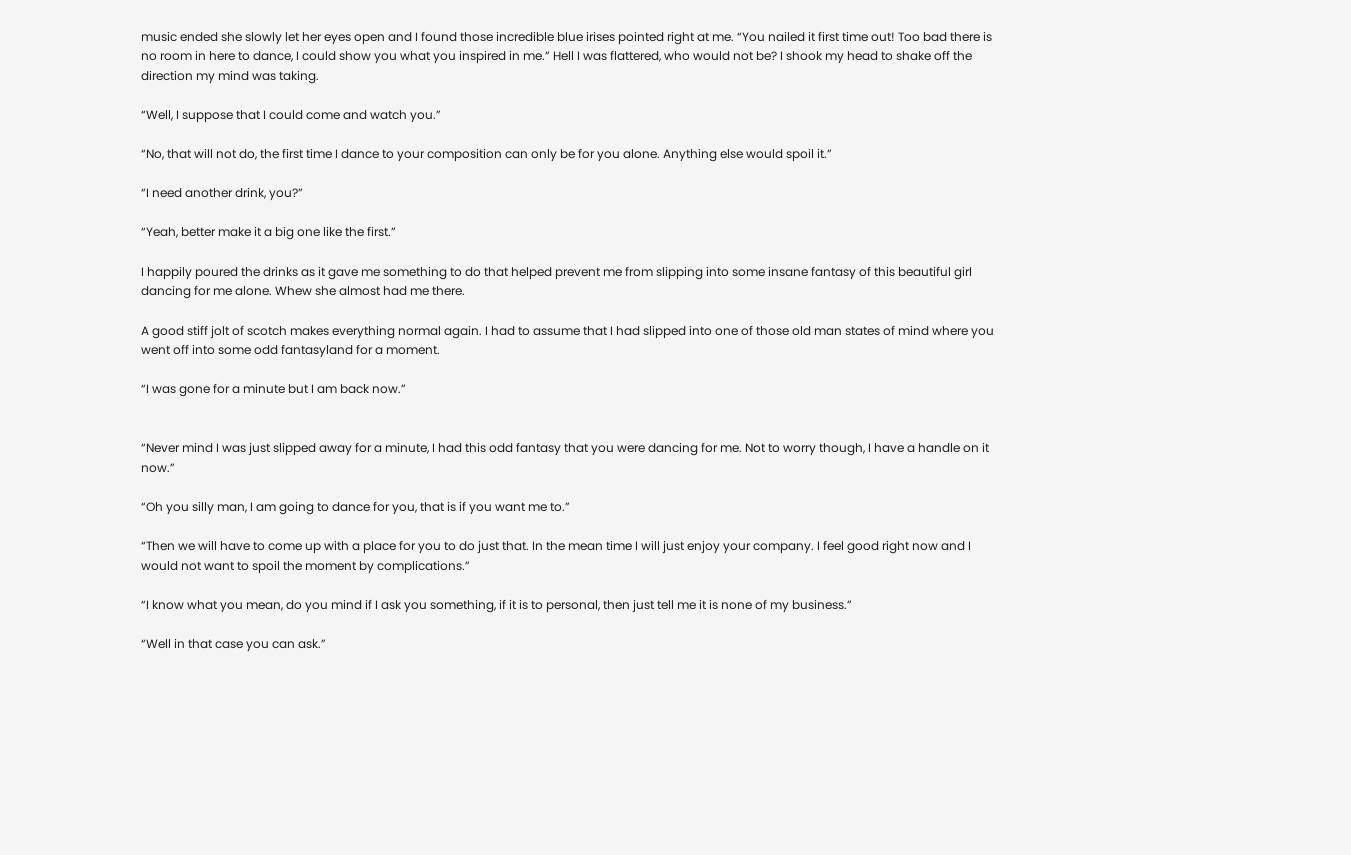music ended she slowly let her eyes open and I found those incredible blue irises pointed right at me. “You nailed it first time out! Too bad there is no room in here to dance, I could show you what you inspired in me.” Hell I was flattered, who would not be? I shook my head to shake off the direction my mind was taking.

“Well, I suppose that I could come and watch you.”

“No, that will not do, the first time I dance to your composition can only be for you alone. Anything else would spoil it.”

“I need another drink, you?”

“Yeah, better make it a big one like the first.”

I happily poured the drinks as it gave me something to do that helped prevent me from slipping into some insane fantasy of this beautiful girl dancing for me alone. Whew she almost had me there.

A good stiff jolt of scotch makes everything normal again. I had to assume that I had slipped into one of those old man states of mind where you went off into some odd fantasyland for a moment.

“I was gone for a minute but I am back now.”


“Never mind I was just slipped away for a minute, I had this odd fantasy that you were dancing for me. Not to worry though, I have a handle on it now.”

“Oh you silly man, I am going to dance for you, that is if you want me to.”

“Then we will have to come up with a place for you to do just that. In the mean time I will just enjoy your company. I feel good right now and I would not want to spoil the moment by complications.”

“I know what you mean, do you mind if I ask you something, if it is to personal, then just tell me it is none of my business.”

“Well in that case you can ask.”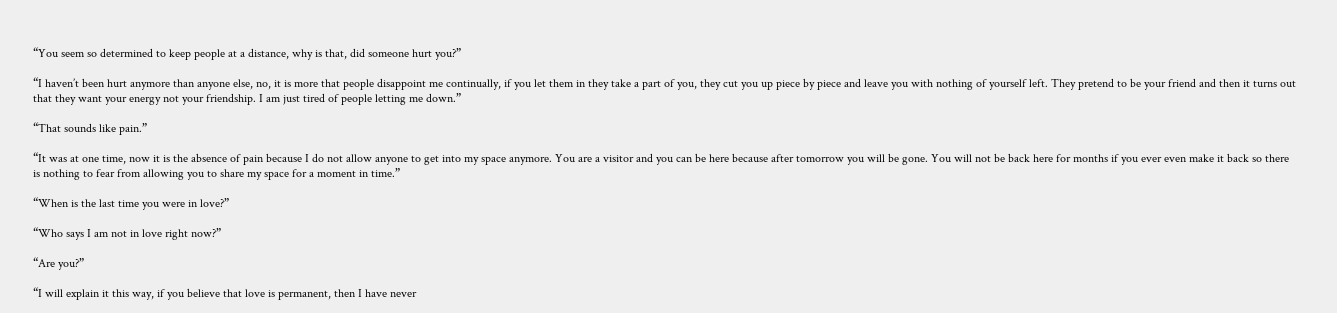“You seem so determined to keep people at a distance, why is that, did someone hurt you?”

“I haven’t been hurt anymore than anyone else, no, it is more that people disappoint me continually, if you let them in they take a part of you, they cut you up piece by piece and leave you with nothing of yourself left. They pretend to be your friend and then it turns out that they want your energy not your friendship. I am just tired of people letting me down.”

“That sounds like pain.”

“It was at one time, now it is the absence of pain because I do not allow anyone to get into my space anymore. You are a visitor and you can be here because after tomorrow you will be gone. You will not be back here for months if you ever even make it back so there is nothing to fear from allowing you to share my space for a moment in time.”

“When is the last time you were in love?”

“Who says I am not in love right now?”

“Are you?”

“I will explain it this way, if you believe that love is permanent, then I have never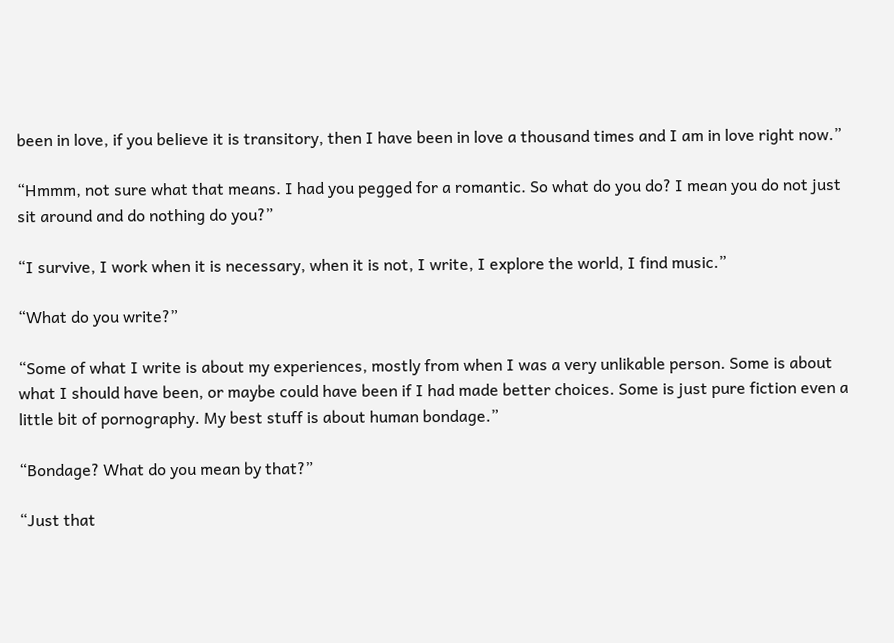been in love, if you believe it is transitory, then I have been in love a thousand times and I am in love right now.”

“Hmmm, not sure what that means. I had you pegged for a romantic. So what do you do? I mean you do not just sit around and do nothing do you?”

“I survive, I work when it is necessary, when it is not, I write, I explore the world, I find music.”

“What do you write?”

“Some of what I write is about my experiences, mostly from when I was a very unlikable person. Some is about what I should have been, or maybe could have been if I had made better choices. Some is just pure fiction even a little bit of pornography. My best stuff is about human bondage.”

“Bondage? What do you mean by that?”

“Just that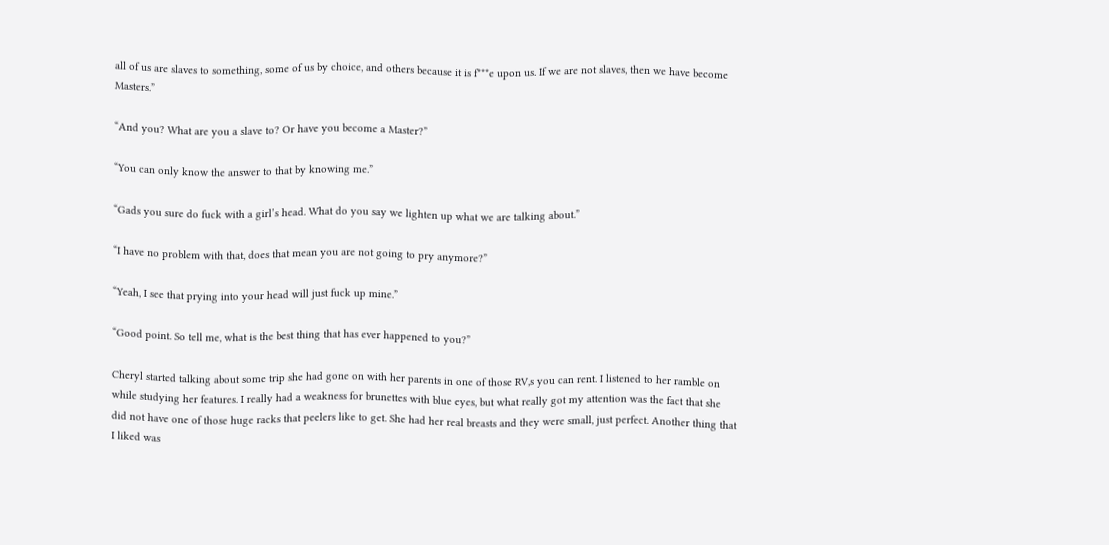all of us are slaves to something, some of us by choice, and others because it is f***e upon us. If we are not slaves, then we have become Masters.”

“And you? What are you a slave to? Or have you become a Master?”

“You can only know the answer to that by knowing me.”

“Gads you sure do fuck with a girl’s head. What do you say we lighten up what we are talking about.”

“I have no problem with that, does that mean you are not going to pry anymore?”

“Yeah, I see that prying into your head will just fuck up mine.”

“Good point. So tell me, what is the best thing that has ever happened to you?”

Cheryl started talking about some trip she had gone on with her parents in one of those RV,s you can rent. I listened to her ramble on while studying her features. I really had a weakness for brunettes with blue eyes, but what really got my attention was the fact that she did not have one of those huge racks that peelers like to get. She had her real breasts and they were small, just perfect. Another thing that I liked was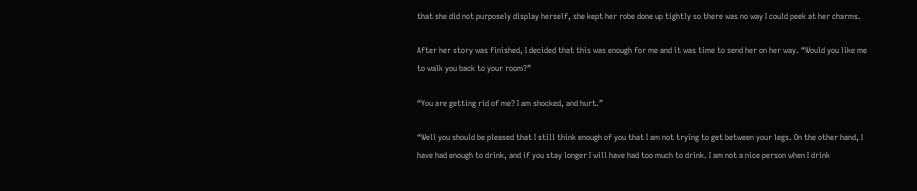that she did not purposely display herself, she kept her robe done up tightly so there was no way I could peek at her charms.

After her story was finished, I decided that this was enough for me and it was time to send her on her way. “Would you like me to walk you back to your room?”

“You are getting rid of me? I am shocked, and hurt.”

“Well you should be pleased that I still think enough of you that I am not trying to get between your legs. On the other hand, I have had enough to drink, and if you stay longer I will have had too much to drink. I am not a nice person when I drink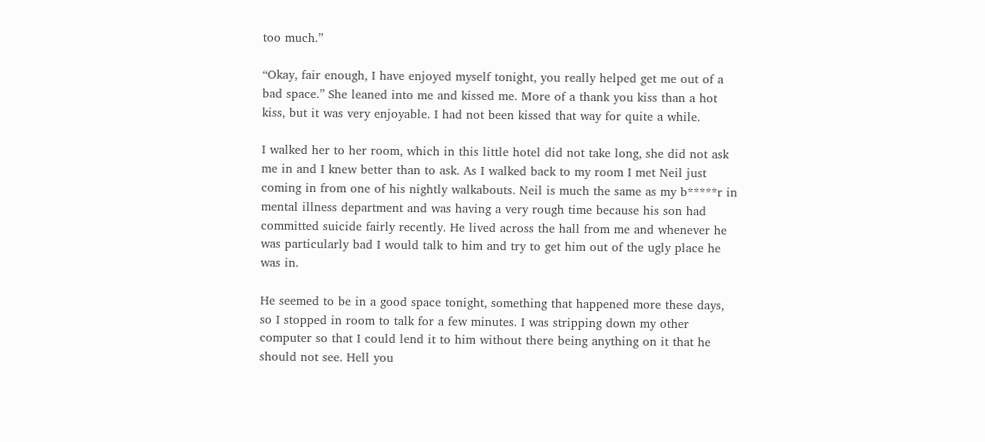too much.”

“Okay, fair enough, I have enjoyed myself tonight, you really helped get me out of a bad space.” She leaned into me and kissed me. More of a thank you kiss than a hot kiss, but it was very enjoyable. I had not been kissed that way for quite a while.

I walked her to her room, which in this little hotel did not take long, she did not ask me in and I knew better than to ask. As I walked back to my room I met Neil just coming in from one of his nightly walkabouts. Neil is much the same as my b*****r in mental illness department and was having a very rough time because his son had committed suicide fairly recently. He lived across the hall from me and whenever he was particularly bad I would talk to him and try to get him out of the ugly place he was in.

He seemed to be in a good space tonight, something that happened more these days, so I stopped in room to talk for a few minutes. I was stripping down my other computer so that I could lend it to him without there being anything on it that he should not see. Hell you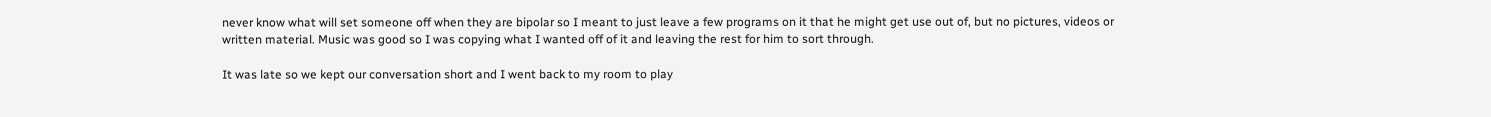never know what will set someone off when they are bipolar so I meant to just leave a few programs on it that he might get use out of, but no pictures, videos or written material. Music was good so I was copying what I wanted off of it and leaving the rest for him to sort through.

It was late so we kept our conversation short and I went back to my room to play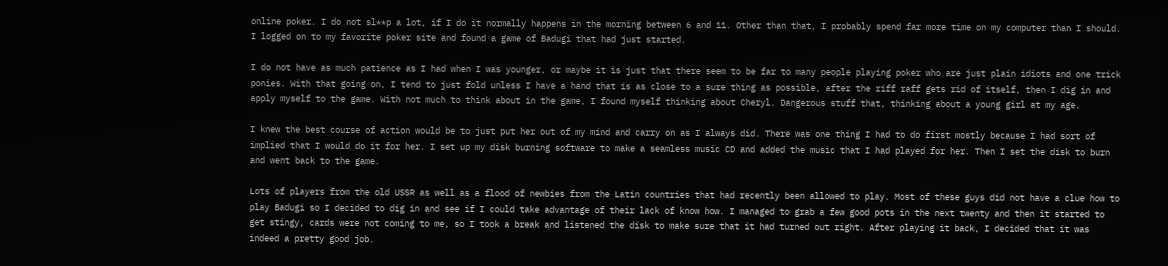online poker. I do not sl**p a lot, if I do it normally happens in the morning between 6 and 11. Other than that, I probably spend far more time on my computer than I should. I logged on to my favorite poker site and found a game of Badugi that had just started.

I do not have as much patience as I had when I was younger, or maybe it is just that there seem to be far to many people playing poker who are just plain idiots and one trick ponies. With that going on, I tend to just fold unless I have a hand that is as close to a sure thing as possible, after the riff raff gets rid of itself, then I dig in and apply myself to the game. With not much to think about in the game, I found myself thinking about Cheryl. Dangerous stuff that, thinking about a young girl at my age.

I knew the best course of action would be to just put her out of my mind and carry on as I always did. There was one thing I had to do first mostly because I had sort of implied that I would do it for her. I set up my disk burning software to make a seamless music CD and added the music that I had played for her. Then I set the disk to burn and went back to the game.

Lots of players from the old USSR as well as a flood of newbies from the Latin countries that had recently been allowed to play. Most of these guys did not have a clue how to play Badugi so I decided to dig in and see if I could take advantage of their lack of know how. I managed to grab a few good pots in the next twenty and then it started to get stingy, cards were not coming to me, so I took a break and listened the disk to make sure that it had turned out right. After playing it back, I decided that it was indeed a pretty good job.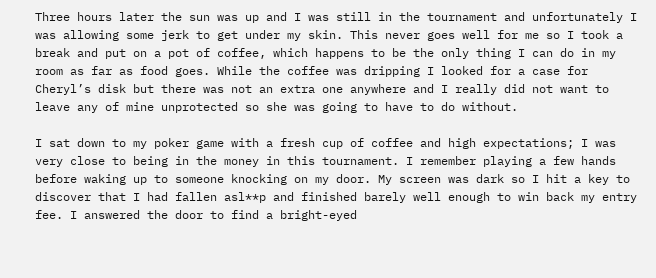Three hours later the sun was up and I was still in the tournament and unfortunately I was allowing some jerk to get under my skin. This never goes well for me so I took a break and put on a pot of coffee, which happens to be the only thing I can do in my room as far as food goes. While the coffee was dripping I looked for a case for Cheryl’s disk but there was not an extra one anywhere and I really did not want to leave any of mine unprotected so she was going to have to do without.

I sat down to my poker game with a fresh cup of coffee and high expectations; I was very close to being in the money in this tournament. I remember playing a few hands before waking up to someone knocking on my door. My screen was dark so I hit a key to discover that I had fallen asl**p and finished barely well enough to win back my entry fee. I answered the door to find a bright-eyed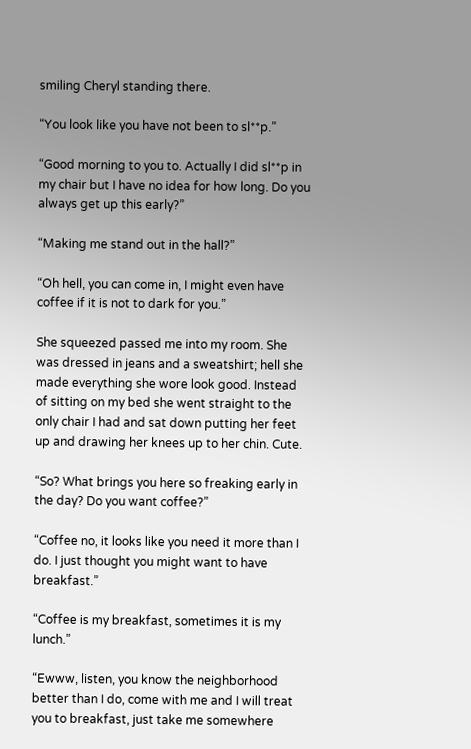smiling Cheryl standing there.

“You look like you have not been to sl**p.”

“Good morning to you to. Actually I did sl**p in my chair but I have no idea for how long. Do you always get up this early?”

“Making me stand out in the hall?”

“Oh hell, you can come in, I might even have coffee if it is not to dark for you.”

She squeezed passed me into my room. She was dressed in jeans and a sweatshirt; hell she made everything she wore look good. Instead of sitting on my bed she went straight to the only chair I had and sat down putting her feet up and drawing her knees up to her chin. Cute.

“So? What brings you here so freaking early in the day? Do you want coffee?”

“Coffee no, it looks like you need it more than I do. I just thought you might want to have breakfast.”

“Coffee is my breakfast, sometimes it is my lunch.”

“Ewww, listen, you know the neighborhood better than I do, come with me and I will treat you to breakfast, just take me somewhere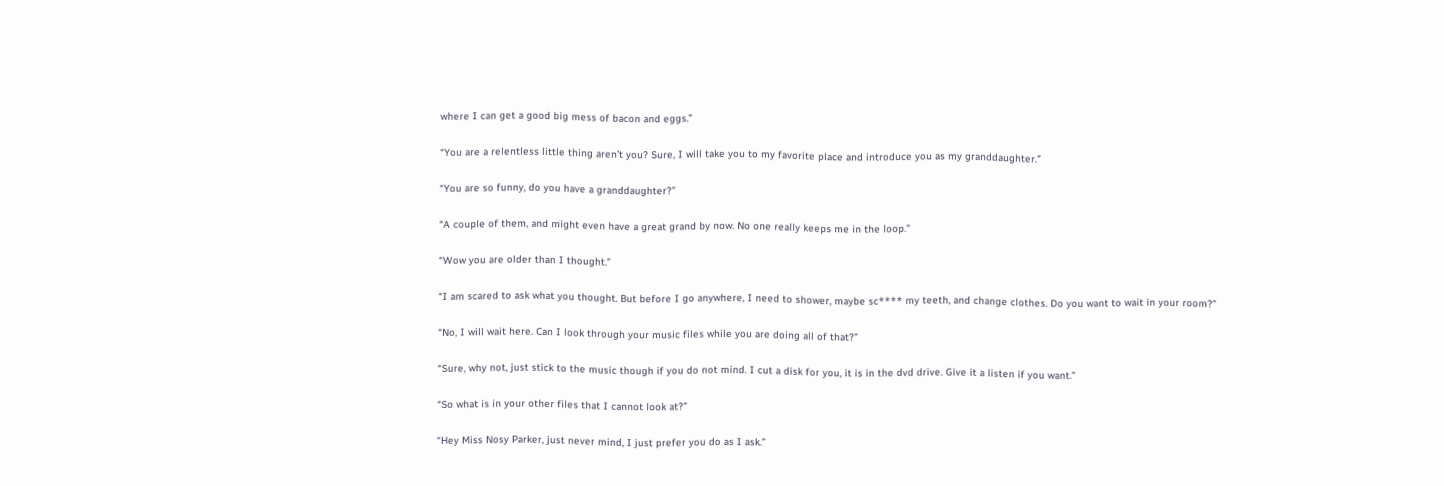where I can get a good big mess of bacon and eggs.”

“You are a relentless little thing aren’t you? Sure, I will take you to my favorite place and introduce you as my granddaughter.”

“You are so funny, do you have a granddaughter?”

“A couple of them, and might even have a great grand by now. No one really keeps me in the loop.”

“Wow you are older than I thought.”

“I am scared to ask what you thought. But before I go anywhere, I need to shower, maybe sc**** my teeth, and change clothes. Do you want to wait in your room?”

“No, I will wait here. Can I look through your music files while you are doing all of that?”

“Sure, why not, just stick to the music though if you do not mind. I cut a disk for you, it is in the dvd drive. Give it a listen if you want.”

“So what is in your other files that I cannot look at?”

“Hey Miss Nosy Parker, just never mind, I just prefer you do as I ask.”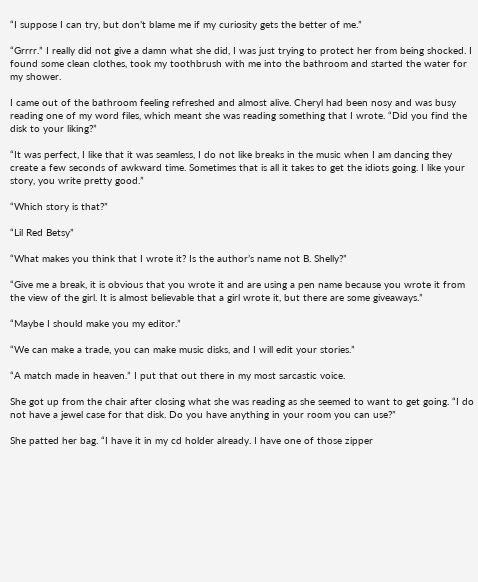“I suppose I can try, but don’t blame me if my curiosity gets the better of me.”

“Grrrr.” I really did not give a damn what she did, I was just trying to protect her from being shocked. I found some clean clothes, took my toothbrush with me into the bathroom and started the water for my shower.

I came out of the bathroom feeling refreshed and almost alive. Cheryl had been nosy and was busy reading one of my word files, which meant she was reading something that I wrote. “Did you find the disk to your liking?”

“It was perfect, I like that it was seamless, I do not like breaks in the music when I am dancing they create a few seconds of awkward time. Sometimes that is all it takes to get the idiots going. I like your story, you write pretty good.”

“Which story is that?”

“Lil Red Betsy”

“What makes you think that I wrote it? Is the author’s name not B. Shelly?”

“Give me a break, it is obvious that you wrote it and are using a pen name because you wrote it from the view of the girl. It is almost believable that a girl wrote it, but there are some giveaways.”

“Maybe I should make you my editor.”

“We can make a trade, you can make music disks, and I will edit your stories.”

“A match made in heaven.” I put that out there in my most sarcastic voice.

She got up from the chair after closing what she was reading as she seemed to want to get going. “I do not have a jewel case for that disk. Do you have anything in your room you can use?”

She patted her bag. “I have it in my cd holder already. I have one of those zipper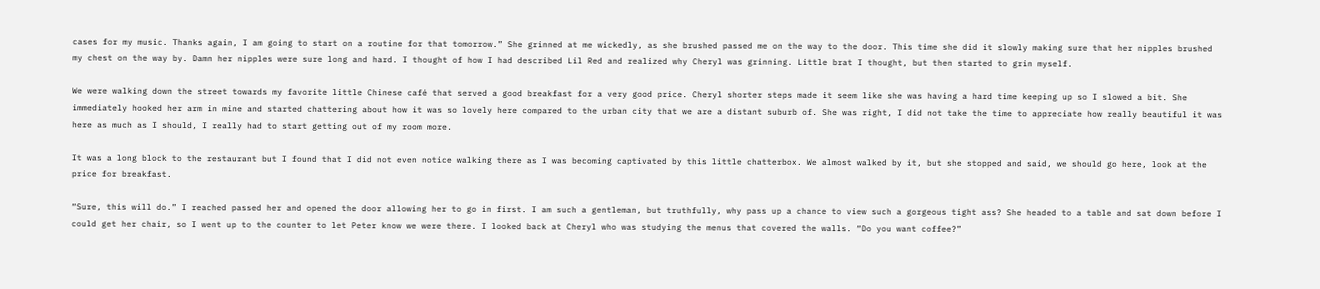cases for my music. Thanks again, I am going to start on a routine for that tomorrow.” She grinned at me wickedly, as she brushed passed me on the way to the door. This time she did it slowly making sure that her nipples brushed my chest on the way by. Damn her nipples were sure long and hard. I thought of how I had described Lil Red and realized why Cheryl was grinning. Little brat I thought, but then started to grin myself.

We were walking down the street towards my favorite little Chinese café that served a good breakfast for a very good price. Cheryl shorter steps made it seem like she was having a hard time keeping up so I slowed a bit. She immediately hooked her arm in mine and started chattering about how it was so lovely here compared to the urban city that we are a distant suburb of. She was right, I did not take the time to appreciate how really beautiful it was here as much as I should, I really had to start getting out of my room more.

It was a long block to the restaurant but I found that I did not even notice walking there as I was becoming captivated by this little chatterbox. We almost walked by it, but she stopped and said, we should go here, look at the price for breakfast.

“Sure, this will do.” I reached passed her and opened the door allowing her to go in first. I am such a gentleman, but truthfully, why pass up a chance to view such a gorgeous tight ass? She headed to a table and sat down before I could get her chair, so I went up to the counter to let Peter know we were there. I looked back at Cheryl who was studying the menus that covered the walls. “Do you want coffee?”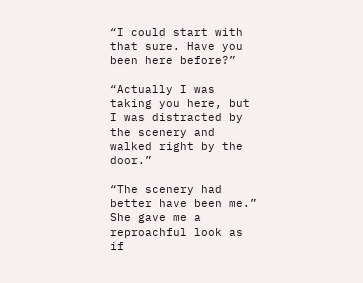“I could start with that sure. Have you been here before?”

“Actually I was taking you here, but I was distracted by the scenery and walked right by the door.”

“The scenery had better have been me.” She gave me a reproachful look as if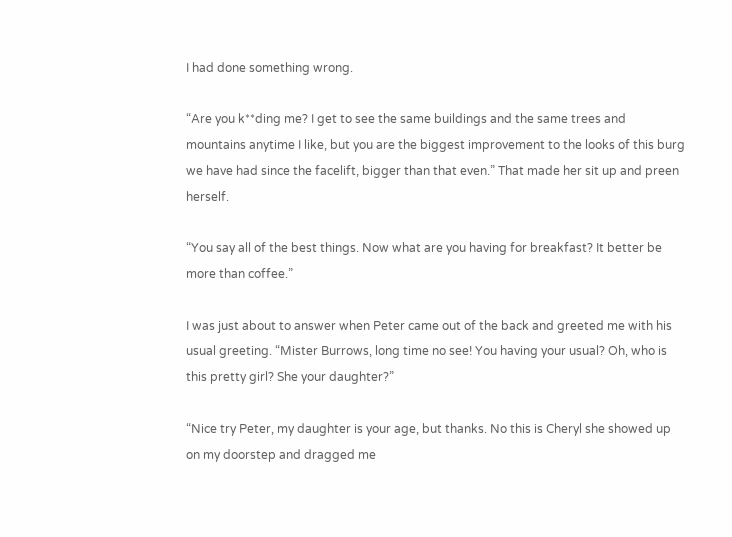I had done something wrong.

“Are you k**ding me? I get to see the same buildings and the same trees and mountains anytime I like, but you are the biggest improvement to the looks of this burg we have had since the facelift, bigger than that even.” That made her sit up and preen herself.

“You say all of the best things. Now what are you having for breakfast? It better be more than coffee.”

I was just about to answer when Peter came out of the back and greeted me with his usual greeting. “Mister Burrows, long time no see! You having your usual? Oh, who is this pretty girl? She your daughter?”

“Nice try Peter, my daughter is your age, but thanks. No this is Cheryl she showed up on my doorstep and dragged me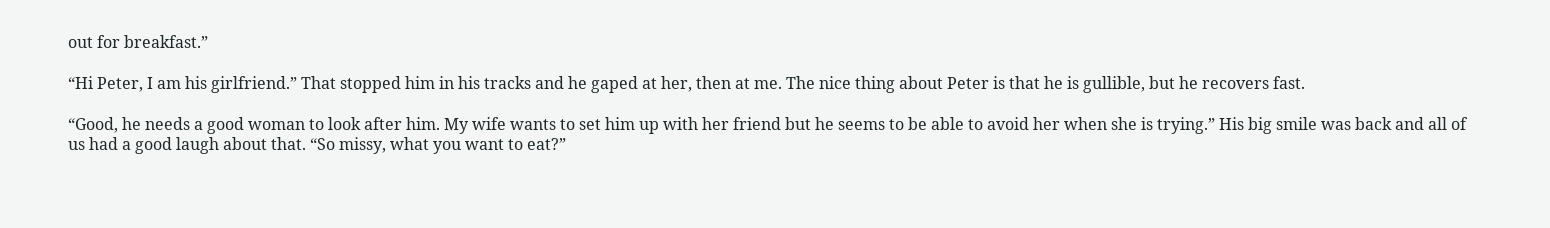out for breakfast.”

“Hi Peter, I am his girlfriend.” That stopped him in his tracks and he gaped at her, then at me. The nice thing about Peter is that he is gullible, but he recovers fast.

“Good, he needs a good woman to look after him. My wife wants to set him up with her friend but he seems to be able to avoid her when she is trying.” His big smile was back and all of us had a good laugh about that. “So missy, what you want to eat?”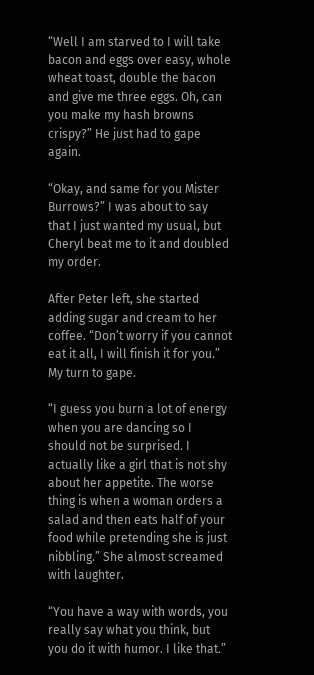“Well I am starved to I will take bacon and eggs over easy, whole wheat toast, double the bacon and give me three eggs. Oh, can you make my hash browns crispy?” He just had to gape again.

“Okay, and same for you Mister Burrows?” I was about to say that I just wanted my usual, but Cheryl beat me to it and doubled my order.

After Peter left, she started adding sugar and cream to her coffee. “Don’t worry if you cannot eat it all, I will finish it for you.” My turn to gape.

“I guess you burn a lot of energy when you are dancing so I should not be surprised. I actually like a girl that is not shy about her appetite. The worse thing is when a woman orders a salad and then eats half of your food while pretending she is just nibbling.” She almost screamed with laughter.

“You have a way with words, you really say what you think, but you do it with humor. I like that.”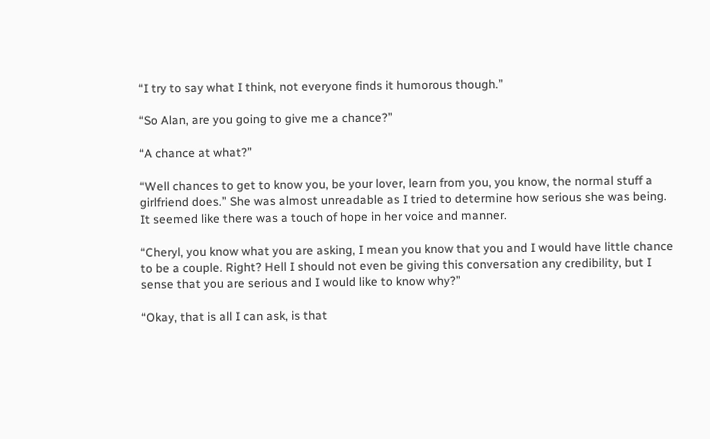“I try to say what I think, not everyone finds it humorous though.”

“So Alan, are you going to give me a chance?”

“A chance at what?”

“Well chances to get to know you, be your lover, learn from you, you know, the normal stuff a girlfriend does.” She was almost unreadable as I tried to determine how serious she was being. It seemed like there was a touch of hope in her voice and manner.

“Cheryl, you know what you are asking, I mean you know that you and I would have little chance to be a couple. Right? Hell I should not even be giving this conversation any credibility, but I sense that you are serious and I would like to know why?”

“Okay, that is all I can ask, is that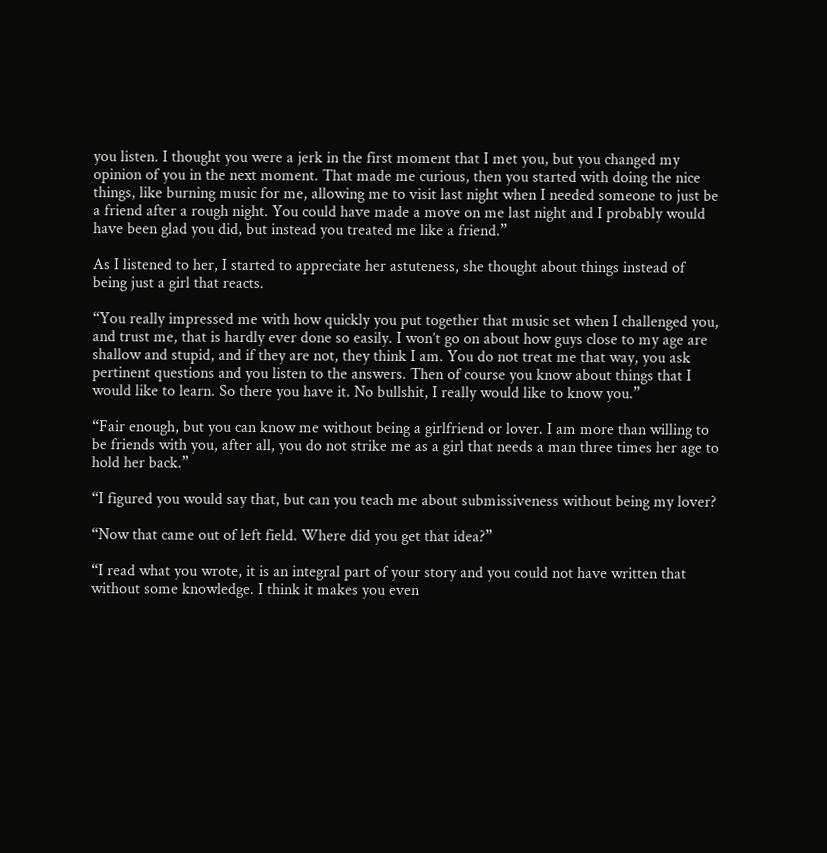you listen. I thought you were a jerk in the first moment that I met you, but you changed my opinion of you in the next moment. That made me curious, then you started with doing the nice things, like burning music for me, allowing me to visit last night when I needed someone to just be a friend after a rough night. You could have made a move on me last night and I probably would have been glad you did, but instead you treated me like a friend.”

As I listened to her, I started to appreciate her astuteness, she thought about things instead of being just a girl that reacts.

“You really impressed me with how quickly you put together that music set when I challenged you, and trust me, that is hardly ever done so easily. I won’t go on about how guys close to my age are shallow and stupid, and if they are not, they think I am. You do not treat me that way, you ask pertinent questions and you listen to the answers. Then of course you know about things that I would like to learn. So there you have it. No bullshit, I really would like to know you.”

“Fair enough, but you can know me without being a girlfriend or lover. I am more than willing to be friends with you, after all, you do not strike me as a girl that needs a man three times her age to hold her back.”

“I figured you would say that, but can you teach me about submissiveness without being my lover?

“Now that came out of left field. Where did you get that idea?”

“I read what you wrote, it is an integral part of your story and you could not have written that without some knowledge. I think it makes you even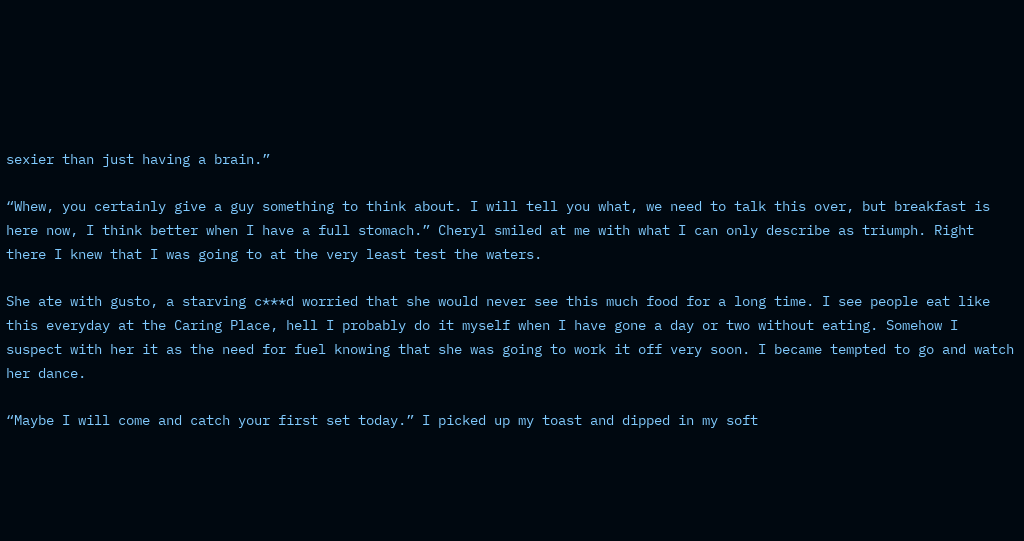sexier than just having a brain.”

“Whew, you certainly give a guy something to think about. I will tell you what, we need to talk this over, but breakfast is here now, I think better when I have a full stomach.” Cheryl smiled at me with what I can only describe as triumph. Right there I knew that I was going to at the very least test the waters.

She ate with gusto, a starving c***d worried that she would never see this much food for a long time. I see people eat like this everyday at the Caring Place, hell I probably do it myself when I have gone a day or two without eating. Somehow I suspect with her it as the need for fuel knowing that she was going to work it off very soon. I became tempted to go and watch her dance.

“Maybe I will come and catch your first set today.” I picked up my toast and dipped in my soft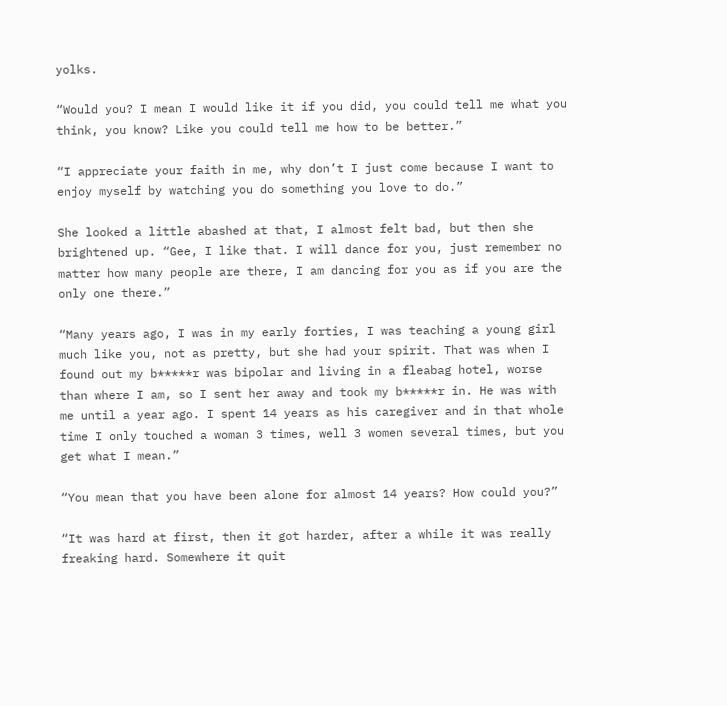yolks.

“Would you? I mean I would like it if you did, you could tell me what you think, you know? Like you could tell me how to be better.”

“I appreciate your faith in me, why don’t I just come because I want to enjoy myself by watching you do something you love to do.”

She looked a little abashed at that, I almost felt bad, but then she brightened up. “Gee, I like that. I will dance for you, just remember no matter how many people are there, I am dancing for you as if you are the only one there.”

“Many years ago, I was in my early forties, I was teaching a young girl much like you, not as pretty, but she had your spirit. That was when I found out my b*****r was bipolar and living in a fleabag hotel, worse than where I am, so I sent her away and took my b*****r in. He was with me until a year ago. I spent 14 years as his caregiver and in that whole time I only touched a woman 3 times, well 3 women several times, but you get what I mean.”

“You mean that you have been alone for almost 14 years? How could you?”

“It was hard at first, then it got harder, after a while it was really freaking hard. Somewhere it quit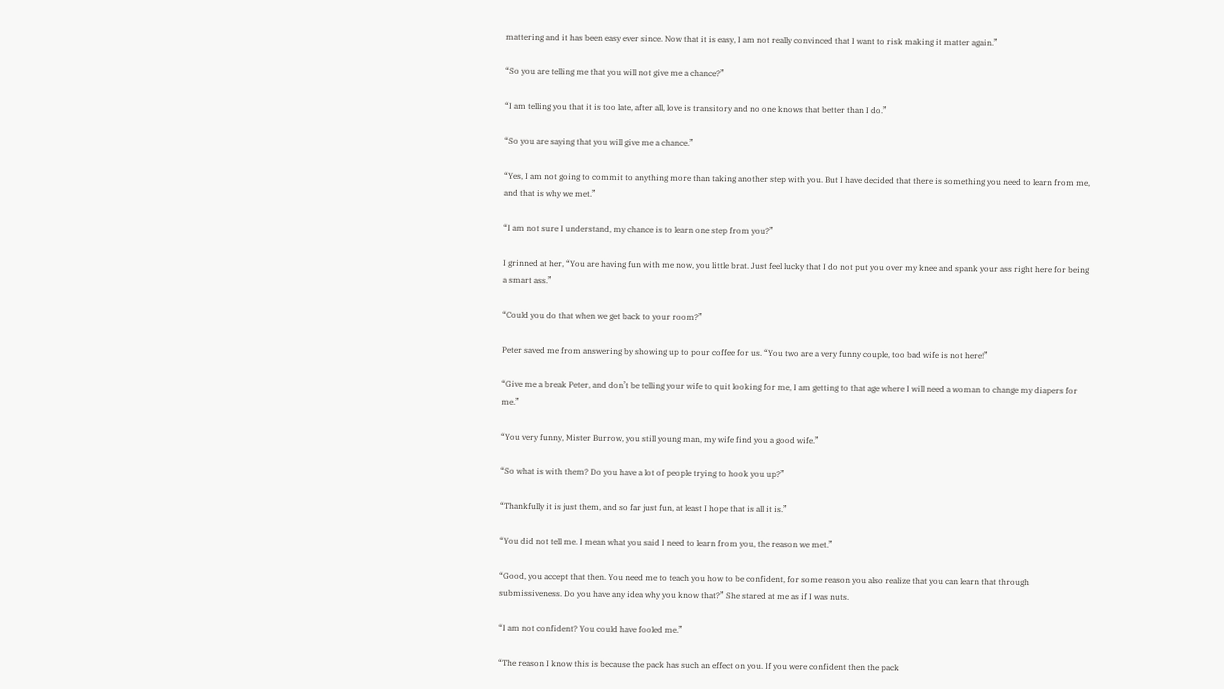mattering and it has been easy ever since. Now that it is easy, I am not really convinced that I want to risk making it matter again.”

“So you are telling me that you will not give me a chance?”

“I am telling you that it is too late, after all, love is transitory and no one knows that better than I do.”

“So you are saying that you will give me a chance.”

“Yes, I am not going to commit to anything more than taking another step with you. But I have decided that there is something you need to learn from me, and that is why we met.”

“I am not sure I understand, my chance is to learn one step from you?”

I grinned at her, “You are having fun with me now, you little brat. Just feel lucky that I do not put you over my knee and spank your ass right here for being a smart ass.”

“Could you do that when we get back to your room?”

Peter saved me from answering by showing up to pour coffee for us. “You two are a very funny couple, too bad wife is not here!”

“Give me a break Peter, and don’t be telling your wife to quit looking for me, I am getting to that age where I will need a woman to change my diapers for me.”

“You very funny, Mister Burrow, you still young man, my wife find you a good wife.”

“So what is with them? Do you have a lot of people trying to hook you up?”

“Thankfully it is just them, and so far just fun, at least I hope that is all it is.”

“You did not tell me. I mean what you said I need to learn from you, the reason we met.”

“Good, you accept that then. You need me to teach you how to be confident, for some reason you also realize that you can learn that through submissiveness. Do you have any idea why you know that?” She stared at me as if I was nuts.

“I am not confident? You could have fooled me.”

“The reason I know this is because the pack has such an effect on you. If you were confident then the pack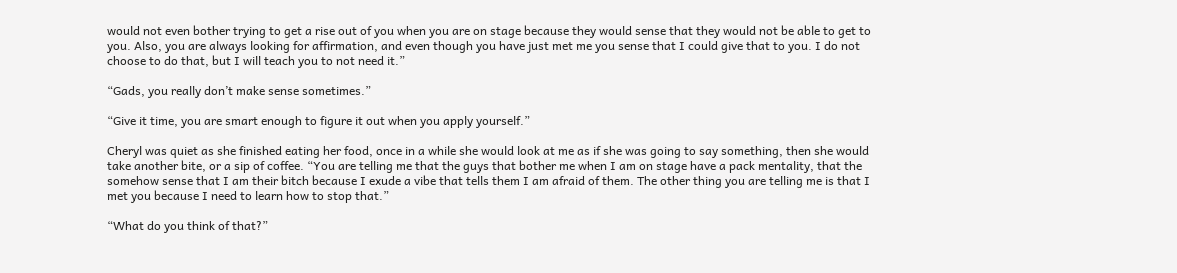would not even bother trying to get a rise out of you when you are on stage because they would sense that they would not be able to get to you. Also, you are always looking for affirmation, and even though you have just met me you sense that I could give that to you. I do not choose to do that, but I will teach you to not need it.”

“Gads, you really don’t make sense sometimes.”

“Give it time, you are smart enough to figure it out when you apply yourself.”

Cheryl was quiet as she finished eating her food, once in a while she would look at me as if she was going to say something, then she would take another bite, or a sip of coffee. “You are telling me that the guys that bother me when I am on stage have a pack mentality, that the somehow sense that I am their bitch because I exude a vibe that tells them I am afraid of them. The other thing you are telling me is that I met you because I need to learn how to stop that.”

“What do you think of that?”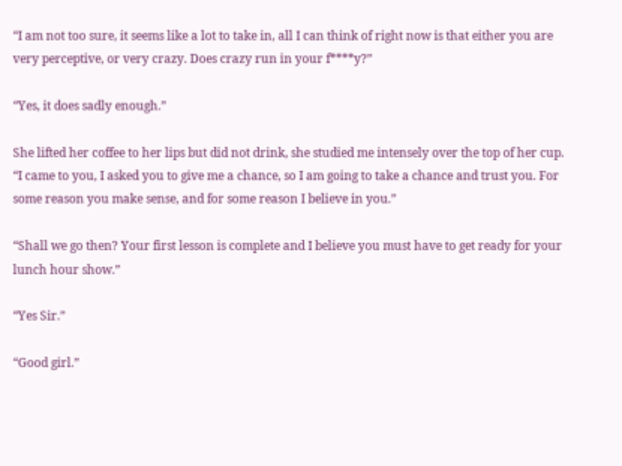“I am not too sure, it seems like a lot to take in, all I can think of right now is that either you are very perceptive, or very crazy. Does crazy run in your f****y?”

“Yes, it does sadly enough.”

She lifted her coffee to her lips but did not drink, she studied me intensely over the top of her cup. “I came to you, I asked you to give me a chance, so I am going to take a chance and trust you. For some reason you make sense, and for some reason I believe in you.”

“Shall we go then? Your first lesson is complete and I believe you must have to get ready for your lunch hour show.”

“Yes Sir.”

“Good girl.”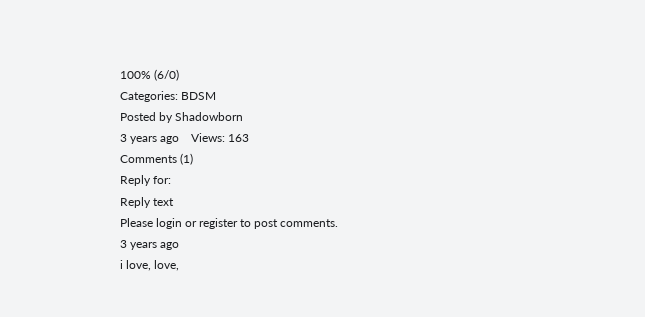100% (6/0)
Categories: BDSM
Posted by Shadowborn
3 years ago    Views: 163
Comments (1)
Reply for:
Reply text
Please login or register to post comments.
3 years ago
i love, love,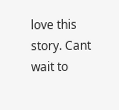love this story. Cant wait to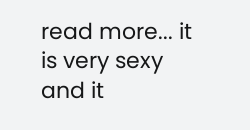read more... it is very sexy and it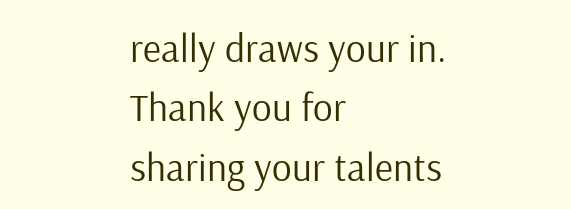really draws your in. Thank you for sharing your talents